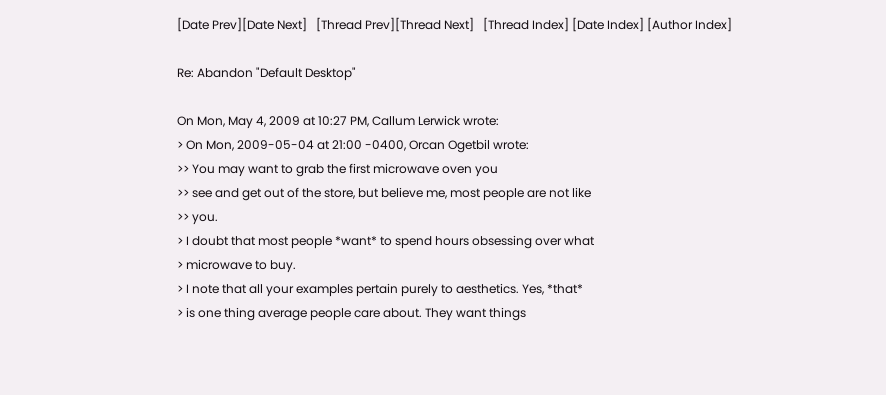[Date Prev][Date Next]   [Thread Prev][Thread Next]   [Thread Index] [Date Index] [Author Index]

Re: Abandon "Default Desktop"

On Mon, May 4, 2009 at 10:27 PM, Callum Lerwick wrote:
> On Mon, 2009-05-04 at 21:00 -0400, Orcan Ogetbil wrote:
>> You may want to grab the first microwave oven you
>> see and get out of the store, but believe me, most people are not like
>> you.
> I doubt that most people *want* to spend hours obsessing over what
> microwave to buy.
> I note that all your examples pertain purely to aesthetics. Yes, *that*
> is one thing average people care about. They want things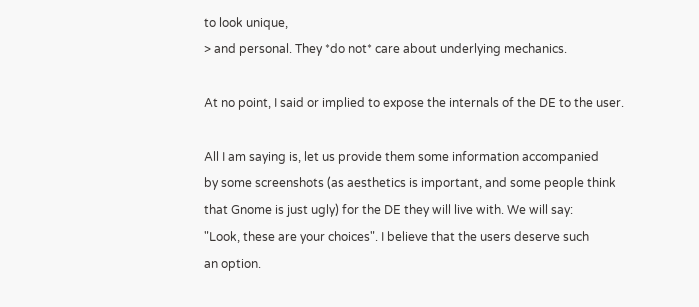to look unique,
> and personal. They *do not* care about underlying mechanics.

At no point, I said or implied to expose the internals of the DE to the user.

All I am saying is, let us provide them some information accompanied
by some screenshots (as aesthetics is important, and some people think
that Gnome is just ugly) for the DE they will live with. We will say:
"Look, these are your choices". I believe that the users deserve such
an option.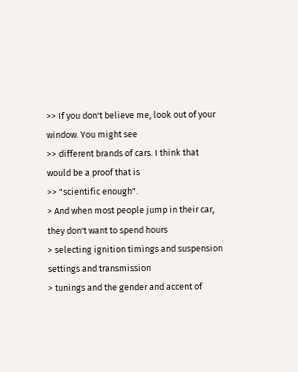>> If you don't believe me, look out of your window. You might see
>> different brands of cars. I think that would be a proof that is
>> "scientific enough".
> And when most people jump in their car, they don't want to spend hours
> selecting ignition timings and suspension settings and transmission
> tunings and the gender and accent of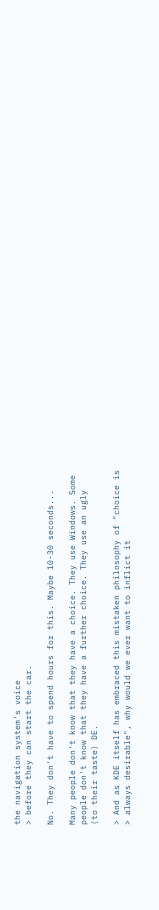the navigation system's voice
> before they can start the car.

No. They don't have to spend hours for this. Maybe 10-30 seconds...

Many people don't know that they have a choice. They use Windows. Some
people don't know that they have a further choice. They use an ugly
(to their taste) DE.

> And as KDE itself has embraced this mistaken philosophy of "choice is
> always desirable", why would we ever want to inflict it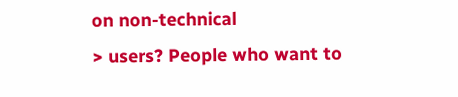on non-technical
> users? People who want to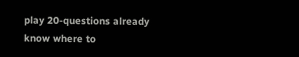play 20-questions already know where to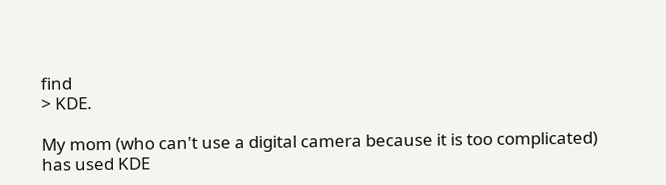find
> KDE.

My mom (who can't use a digital camera because it is too complicated)
has used KDE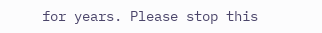for years. Please stop this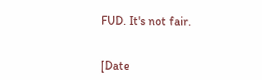FUD. It's not fair.


[Date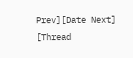Prev][Date Next]   [Thread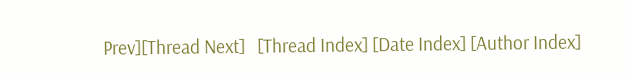Prev][Thread Next]   [Thread Index] [Date Index] [Author Index]